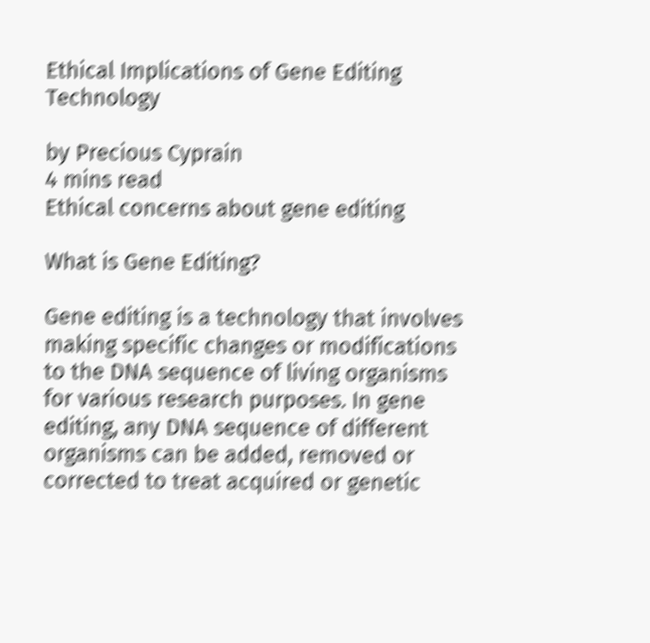Ethical Implications of Gene Editing Technology

by Precious Cyprain
4 mins read
Ethical concerns about gene editing

What is Gene Editing?

Gene editing is a technology that involves making specific changes or modifications to the DNA sequence of living organisms for various research purposes. In gene editing, any DNA sequence of different organisms can be added, removed or corrected to treat acquired or genetic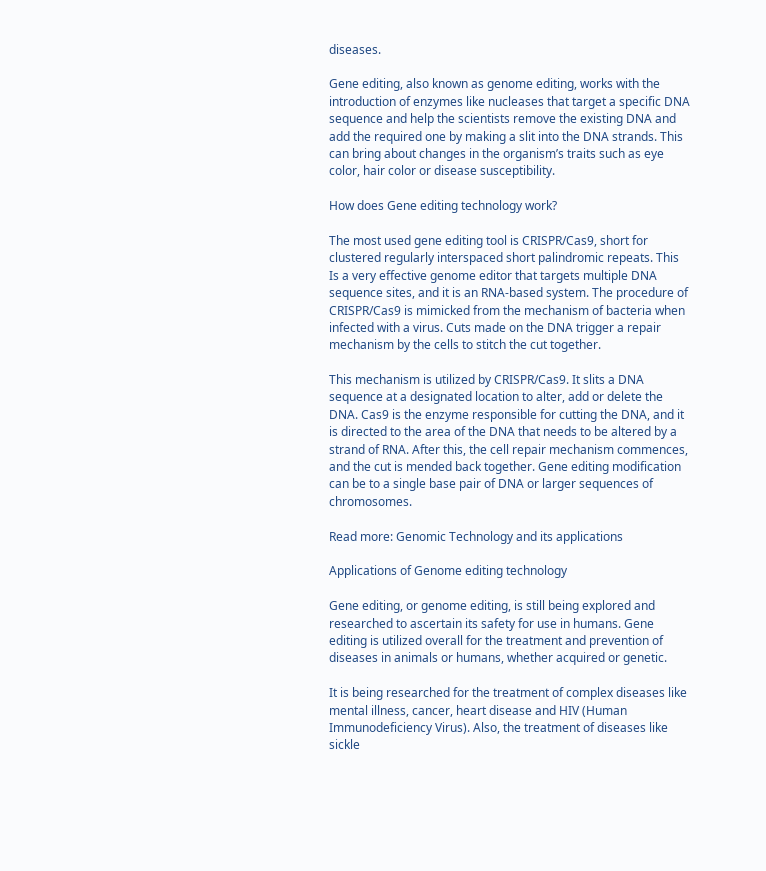diseases.

Gene editing, also known as genome editing, works with the introduction of enzymes like nucleases that target a specific DNA sequence and help the scientists remove the existing DNA and add the required one by making a slit into the DNA strands. This can bring about changes in the organism’s traits such as eye color, hair color or disease susceptibility.

How does Gene editing technology work?

The most used gene editing tool is CRISPR/Cas9, short for clustered regularly interspaced short palindromic repeats. This Is a very effective genome editor that targets multiple DNA sequence sites, and it is an RNA-based system. The procedure of CRISPR/Cas9 is mimicked from the mechanism of bacteria when infected with a virus. Cuts made on the DNA trigger a repair mechanism by the cells to stitch the cut together.

This mechanism is utilized by CRISPR/Cas9. It slits a DNA sequence at a designated location to alter, add or delete the DNA. Cas9 is the enzyme responsible for cutting the DNA, and it is directed to the area of the DNA that needs to be altered by a strand of RNA. After this, the cell repair mechanism commences, and the cut is mended back together. Gene editing modification can be to a single base pair of DNA or larger sequences of chromosomes.

Read more: Genomic Technology and its applications

Applications of Genome editing technology

Gene editing, or genome editing, is still being explored and researched to ascertain its safety for use in humans. Gene editing is utilized overall for the treatment and prevention of diseases in animals or humans, whether acquired or genetic.

It is being researched for the treatment of complex diseases like mental illness, cancer, heart disease and HIV (Human Immunodeficiency Virus). Also, the treatment of diseases like sickle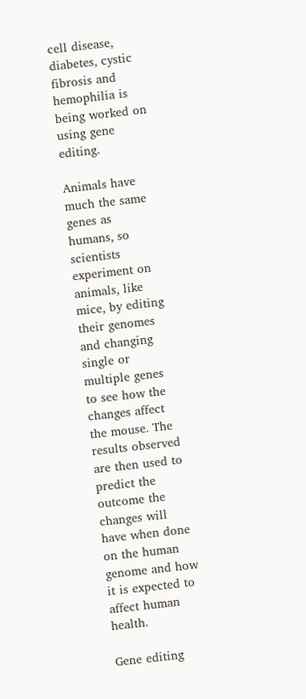cell disease, diabetes, cystic fibrosis and hemophilia is being worked on using gene editing.

Animals have much the same genes as humans, so scientists experiment on animals, like mice, by editing their genomes and changing single or multiple genes to see how the changes affect the mouse. The results observed are then used to predict the outcome the changes will have when done on the human genome and how it is expected to affect human health.

Gene editing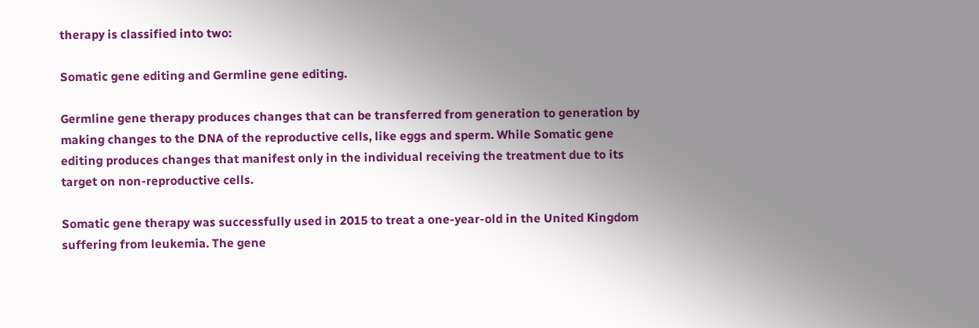therapy is classified into two:

Somatic gene editing and Germline gene editing.

Germline gene therapy produces changes that can be transferred from generation to generation by making changes to the DNA of the reproductive cells, like eggs and sperm. While Somatic gene editing produces changes that manifest only in the individual receiving the treatment due to its target on non-reproductive cells.

Somatic gene therapy was successfully used in 2015 to treat a one-year-old in the United Kingdom suffering from leukemia. The gene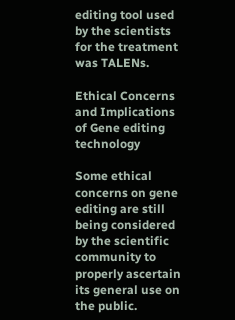editing tool used by the scientists for the treatment was TALENs.

Ethical Concerns and Implications of Gene editing technology

Some ethical concerns on gene editing are still being considered by the scientific community to properly ascertain its general use on the public.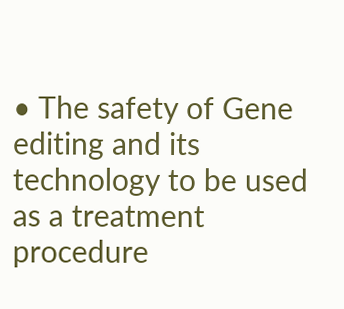• The safety of Gene editing and its technology to be used as a treatment procedure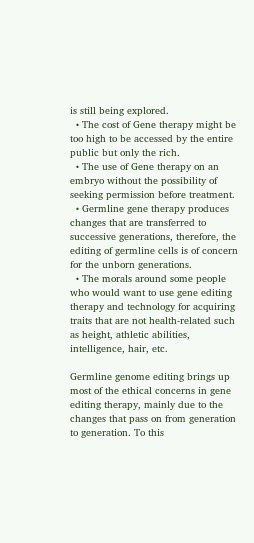is still being explored.
  • The cost of Gene therapy might be too high to be accessed by the entire public but only the rich.
  • The use of Gene therapy on an embryo without the possibility of seeking permission before treatment.
  • Germline gene therapy produces changes that are transferred to successive generations, therefore, the editing of germline cells is of concern for the unborn generations.
  • The morals around some people who would want to use gene editing therapy and technology for acquiring traits that are not health-related such as height, athletic abilities, intelligence, hair, etc.

Germline genome editing brings up most of the ethical concerns in gene editing therapy, mainly due to the changes that pass on from generation to generation. To this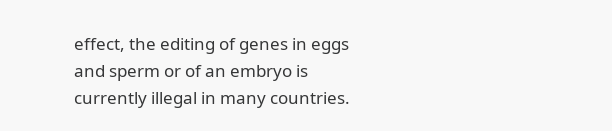effect, the editing of genes in eggs and sperm or of an embryo is currently illegal in many countries.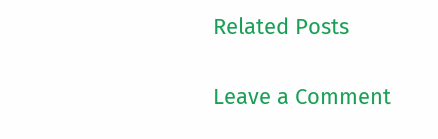Related Posts

Leave a Comment